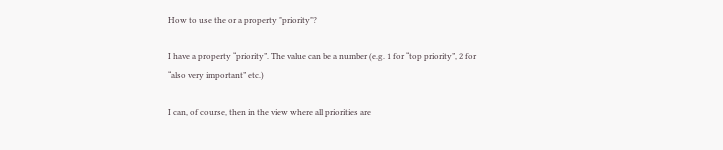How to use the or a property "priority"?

I have a property “priority”. The value can be a number (e.g. 1 for “top priority”, 2 for “also very important” etc.)

I can, of course, then in the view where all priorities are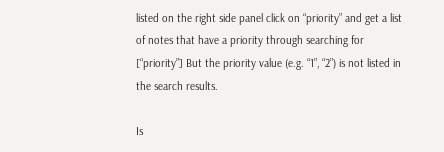listed on the right side panel click on “priority” and get a list of notes that have a priority through searching for [“priority”] But the priority value (e.g. “1”, “2”) is not listed in the search results.

Is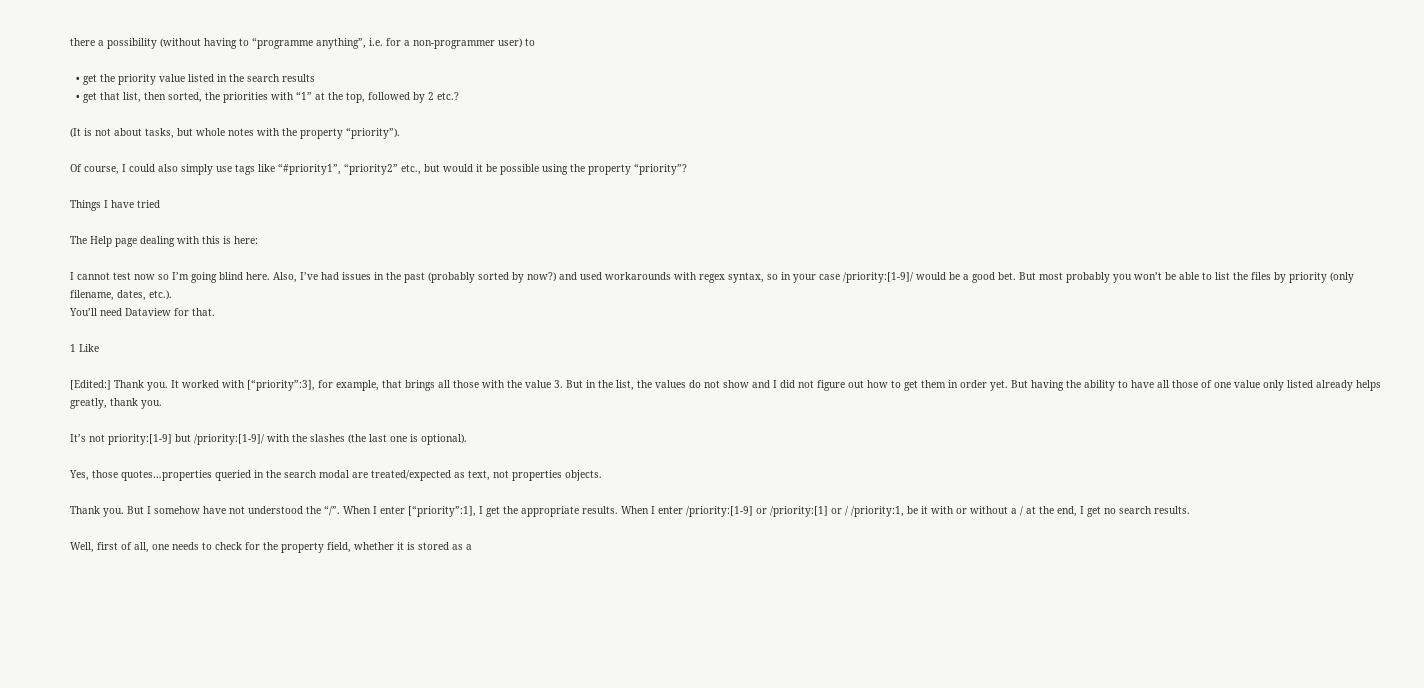there a possibility (without having to “programme anything”, i.e. for a non-programmer user) to

  • get the priority value listed in the search results
  • get that list, then sorted, the priorities with “1” at the top, followed by 2 etc.?

(It is not about tasks, but whole notes with the property “priority”).

Of course, I could also simply use tags like “#priority1”, “priority2” etc., but would it be possible using the property “priority”?

Things I have tried

The Help page dealing with this is here:

I cannot test now so I’m going blind here. Also, I’ve had issues in the past (probably sorted by now?) and used workarounds with regex syntax, so in your case /priority:[1-9]/ would be a good bet. But most probably you won’t be able to list the files by priority (only filename, dates, etc.).
You’ll need Dataview for that.

1 Like

[Edited:] Thank you. It worked with [“priority”:3], for example, that brings all those with the value 3. But in the list, the values do not show and I did not figure out how to get them in order yet. But having the ability to have all those of one value only listed already helps greatly, thank you.

It’s not priority:[1-9] but /priority:[1-9]/ with the slashes (the last one is optional).

Yes, those quotes…properties queried in the search modal are treated/expected as text, not properties objects.

Thank you. But I somehow have not understood the “/”. When I enter [“priority”:1], I get the appropriate results. When I enter /priority:[1-9] or /priority:[1] or / /priority:1, be it with or without a / at the end, I get no search results.

Well, first of all, one needs to check for the property field, whether it is stored as a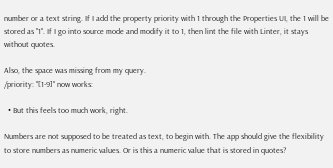number or a text string. If I add the property priority with 1 through the Properties UI, the 1 will be stored as "1". If I go into source mode and modify it to 1, then lint the file with Linter, it stays without quotes.

Also, the space was missing from my query.
/priority: "[1-9]" now works:

  • But this feels too much work, right.

Numbers are not supposed to be treated as text, to begin with. The app should give the flexibility to store numbers as numeric values. Or is this a numeric value that is stored in quotes?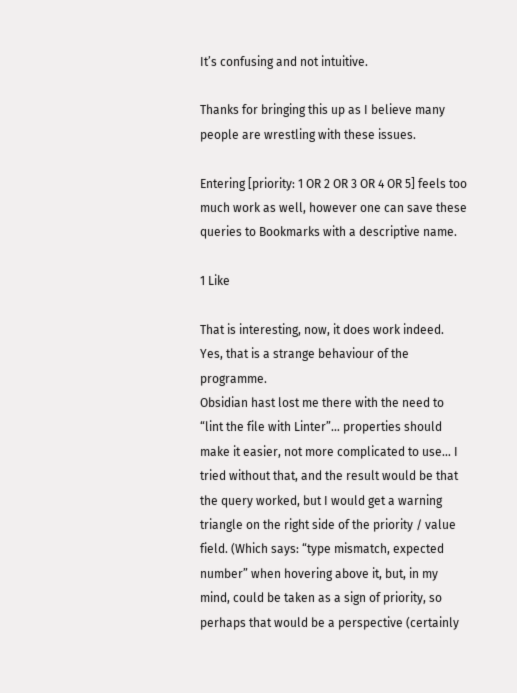It’s confusing and not intuitive.

Thanks for bringing this up as I believe many people are wrestling with these issues.

Entering [priority: 1 OR 2 OR 3 OR 4 OR 5] feels too much work as well, however one can save these queries to Bookmarks with a descriptive name.

1 Like

That is interesting, now, it does work indeed. Yes, that is a strange behaviour of the programme.
Obsidian hast lost me there with the need to “lint the file with Linter”… properties should make it easier, not more complicated to use… I tried without that, and the result would be that the query worked, but I would get a warning triangle on the right side of the priority / value field. (Which says: “type mismatch, expected number” when hovering above it, but, in my mind, could be taken as a sign of priority, so perhaps that would be a perspective (certainly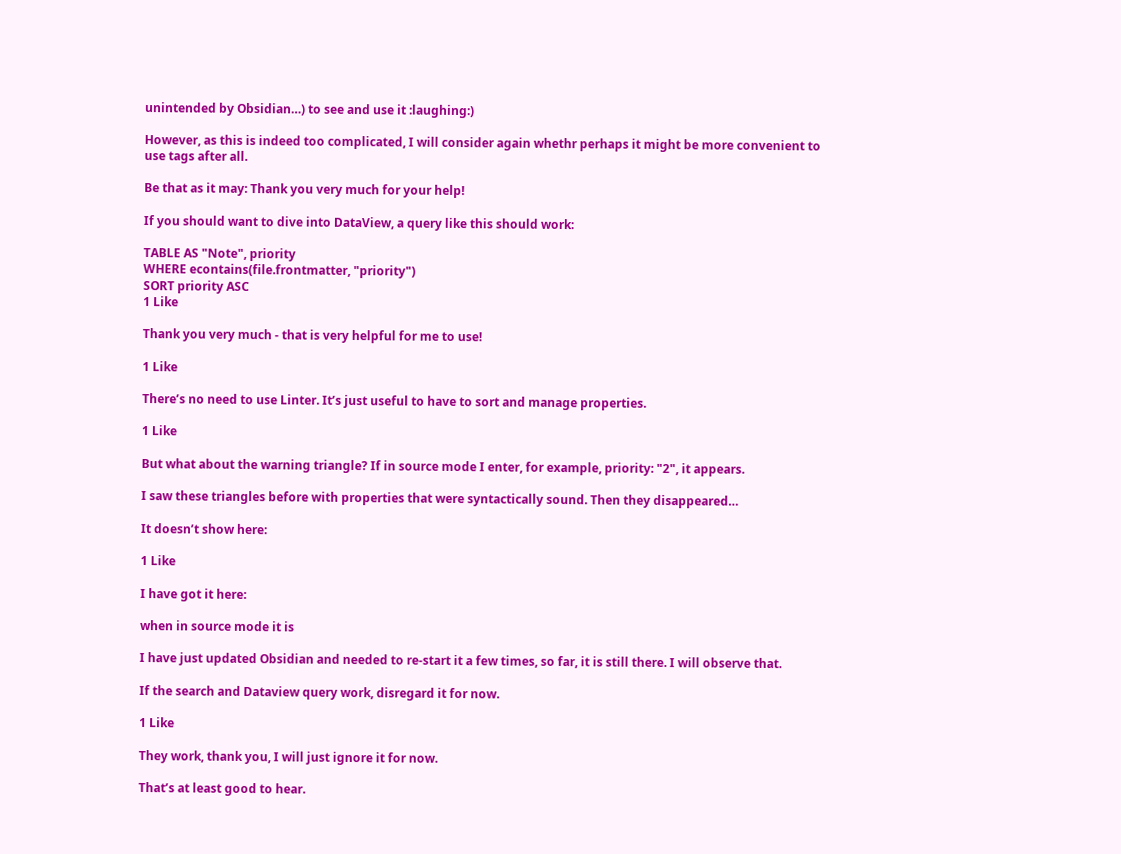unintended by Obsidian…) to see and use it :laughing:)

However, as this is indeed too complicated, I will consider again whethr perhaps it might be more convenient to use tags after all.

Be that as it may: Thank you very much for your help!

If you should want to dive into DataView, a query like this should work:

TABLE AS "Note", priority
WHERE econtains(file.frontmatter, "priority")
SORT priority ASC
1 Like

Thank you very much - that is very helpful for me to use!

1 Like

There’s no need to use Linter. It’s just useful to have to sort and manage properties.

1 Like

But what about the warning triangle? If in source mode I enter, for example, priority: "2", it appears.

I saw these triangles before with properties that were syntactically sound. Then they disappeared…

It doesn’t show here:

1 Like

I have got it here:

when in source mode it is

I have just updated Obsidian and needed to re-start it a few times, so far, it is still there. I will observe that.

If the search and Dataview query work, disregard it for now.

1 Like

They work, thank you, I will just ignore it for now.

That’s at least good to hear.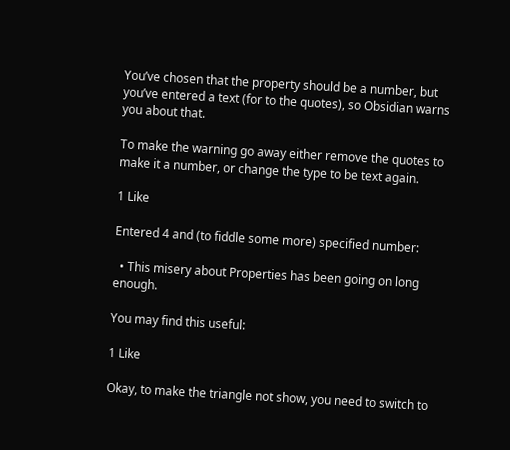You’ve chosen that the property should be a number, but you’ve entered a text (for to the quotes), so Obsidian warns you about that.

To make the warning go away either remove the quotes to make it a number, or change the type to be text again.

1 Like

Entered 4 and (to fiddle some more) specified number:

  • This misery about Properties has been going on long enough.

You may find this useful:

1 Like

Okay, to make the triangle not show, you need to switch to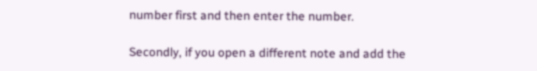number first and then enter the number.

Secondly, if you open a different note and add the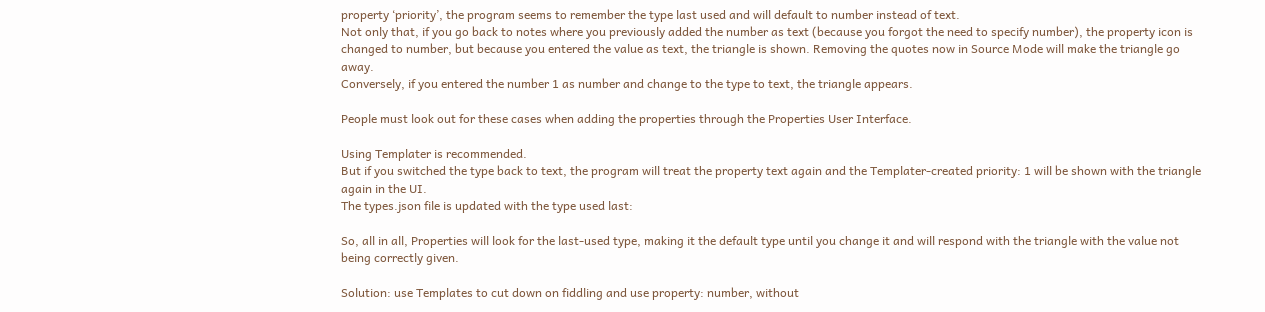property ‘priority’, the program seems to remember the type last used and will default to number instead of text.
Not only that, if you go back to notes where you previously added the number as text (because you forgot the need to specify number), the property icon is changed to number, but because you entered the value as text, the triangle is shown. Removing the quotes now in Source Mode will make the triangle go away.
Conversely, if you entered the number 1 as number and change to the type to text, the triangle appears.

People must look out for these cases when adding the properties through the Properties User Interface.

Using Templater is recommended.
But if you switched the type back to text, the program will treat the property text again and the Templater-created priority: 1 will be shown with the triangle again in the UI.
The types.json file is updated with the type used last:

So, all in all, Properties will look for the last-used type, making it the default type until you change it and will respond with the triangle with the value not being correctly given.

Solution: use Templates to cut down on fiddling and use property: number, without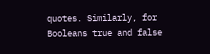quotes. Similarly, for Booleans true and false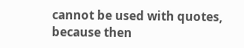cannot be used with quotes, because then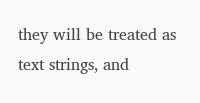they will be treated as text strings, and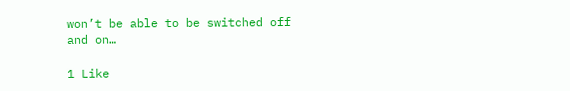won’t be able to be switched off and on…

1 Like